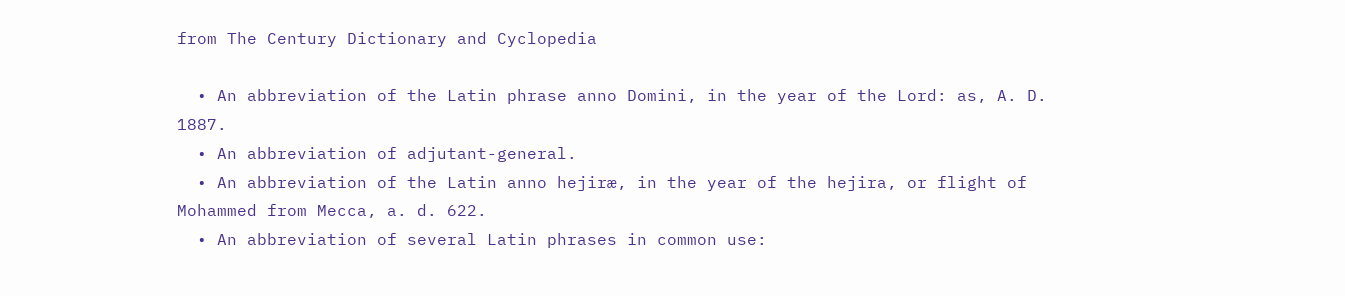from The Century Dictionary and Cyclopedia

  • An abbreviation of the Latin phrase anno Domini, in the year of the Lord: as, A. D. 1887.
  • An abbreviation of adjutant-general.
  • An abbreviation of the Latin anno hejiræ, in the year of the hejira, or flight of Mohammed from Mecca, a. d. 622.
  • An abbreviation of several Latin phrases in common use: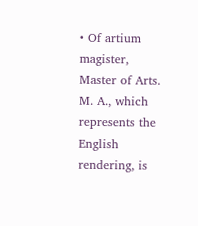• Of artium magister, Master of Arts. M. A., which represents the English rendering, is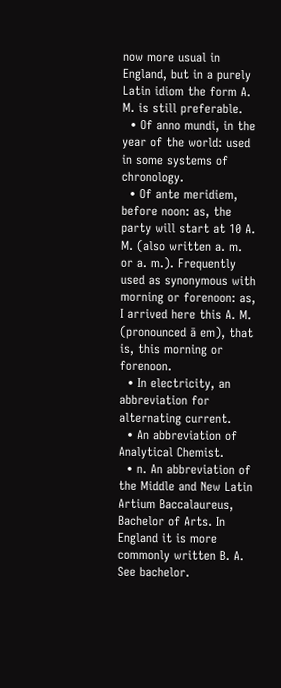now more usual in England, but in a purely Latin idiom the form A. M. is still preferable.
  • Of anno mundi, in the year of the world: used in some systems of chronology.
  • Of ante meridiem, before noon: as, the party will start at 10 A. M. (also written a. m. or a. m.). Frequently used as synonymous with morning or forenoon: as, I arrived here this A. M. (pronounced ā em), that is, this morning or forenoon.
  • In electricity, an abbreviation for alternating current.
  • An abbreviation of Analytical Chemist.
  • n. An abbreviation of the Middle and New Latin Artium Baccalaureus, Bachelor of Arts. In England it is more commonly written B. A. See bachelor.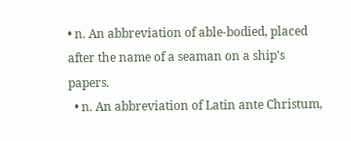• n. An abbreviation of able-bodied, placed after the name of a seaman on a ship's papers.
  • n. An abbreviation of Latin ante Christum,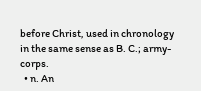before Christ, used in chronology in the same sense as B. C.; army-corps.
  • n. An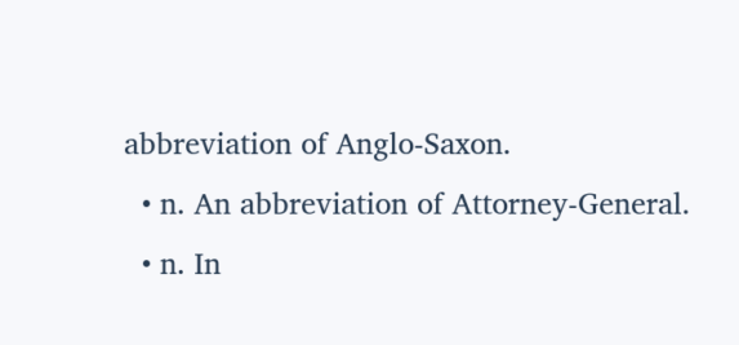abbreviation of Anglo-Saxon.
  • n. An abbreviation of Attorney-General.
  • n. In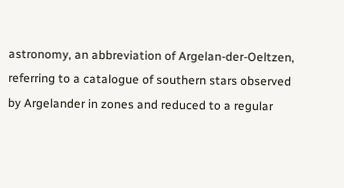astronomy, an abbreviation of Argelan-der-Oeltzen, referring to a catalogue of southern stars observed by Argelander in zones and reduced to a regular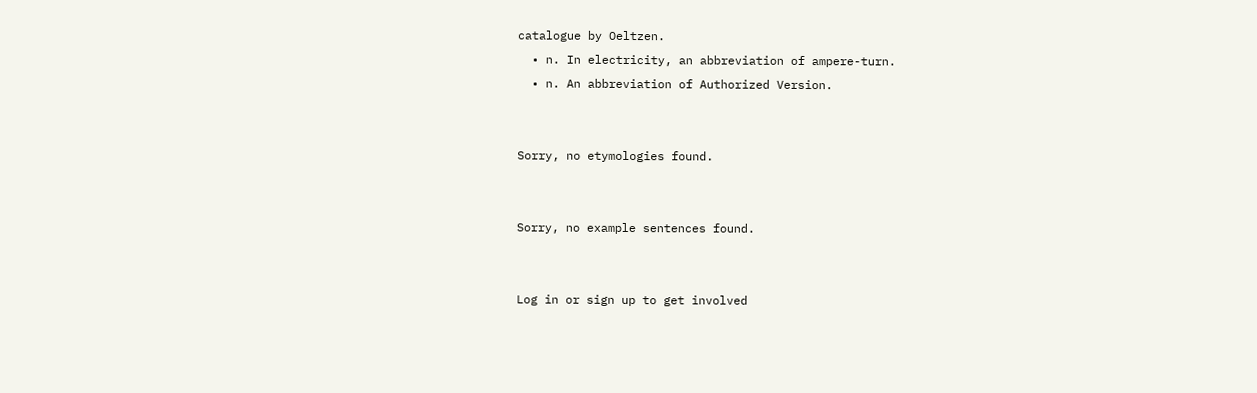catalogue by Oeltzen.
  • n. In electricity, an abbreviation of ampere-turn.
  • n. An abbreviation of Authorized Version.


Sorry, no etymologies found.


Sorry, no example sentences found.


Log in or sign up to get involved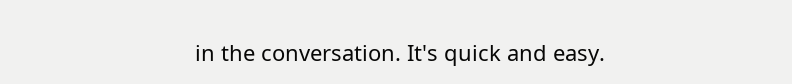in the conversation. It's quick and easy.